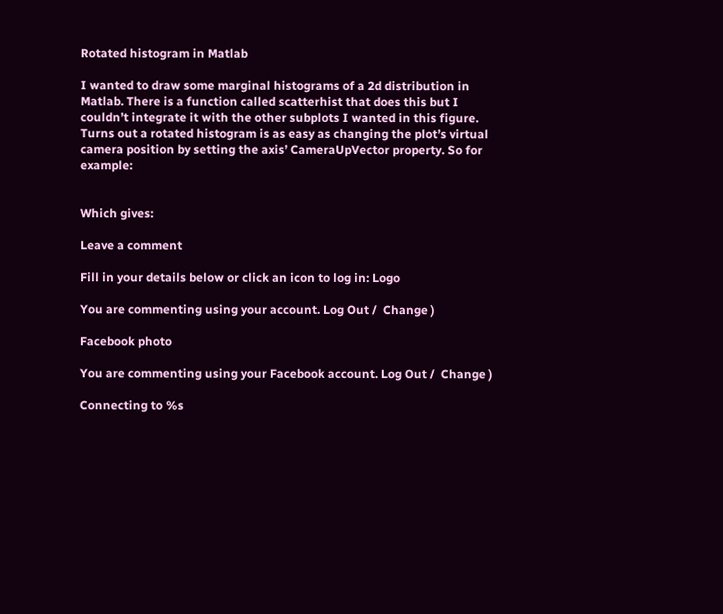Rotated histogram in Matlab

I wanted to draw some marginal histograms of a 2d distribution in Matlab. There is a function called scatterhist that does this but I couldn’t integrate it with the other subplots I wanted in this figure. Turns out a rotated histogram is as easy as changing the plot’s virtual camera position by setting the axis’ CameraUpVector property. So for example:


Which gives:

Leave a comment

Fill in your details below or click an icon to log in: Logo

You are commenting using your account. Log Out /  Change )

Facebook photo

You are commenting using your Facebook account. Log Out /  Change )

Connecting to %s